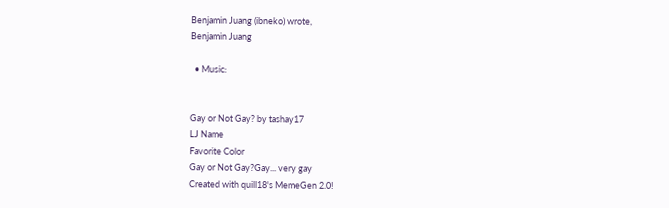Benjamin Juang (ibneko) wrote,
Benjamin Juang

  • Music:


Gay or Not Gay? by tashay17
LJ Name
Favorite Color
Gay or Not Gay?Gay... very gay
Created with quill18's MemeGen 2.0!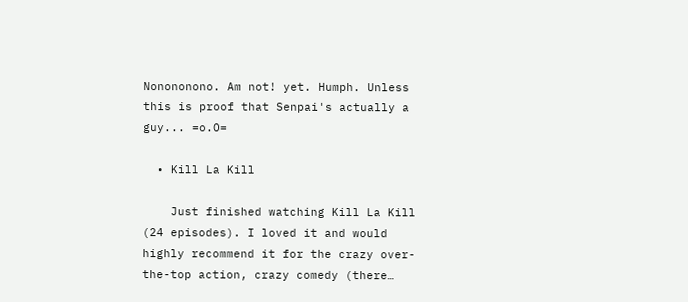Nonononono. Am not! yet. Humph. Unless this is proof that Senpai's actually a guy... =o.O=

  • Kill La Kill

    Just finished watching Kill La Kill (24 episodes). I loved it and would highly recommend it for the crazy over-the-top action, crazy comedy (there…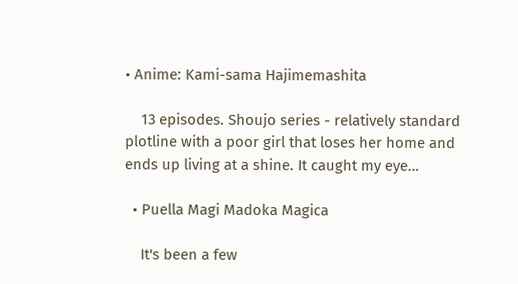• Anime: Kami-sama Hajimemashita

    13 episodes. Shoujo series - relatively standard plotline with a poor girl that loses her home and ends up living at a shine. It caught my eye…

  • Puella Magi Madoka Magica

    It's been a few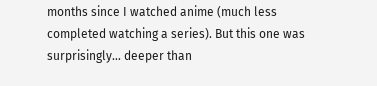months since I watched anime (much less completed watching a series). But this one was surprisingly... deeper than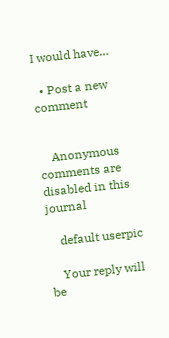I would have…

  • Post a new comment


    Anonymous comments are disabled in this journal

    default userpic

    Your reply will be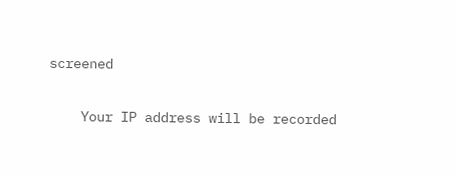screened

    Your IP address will be recorded